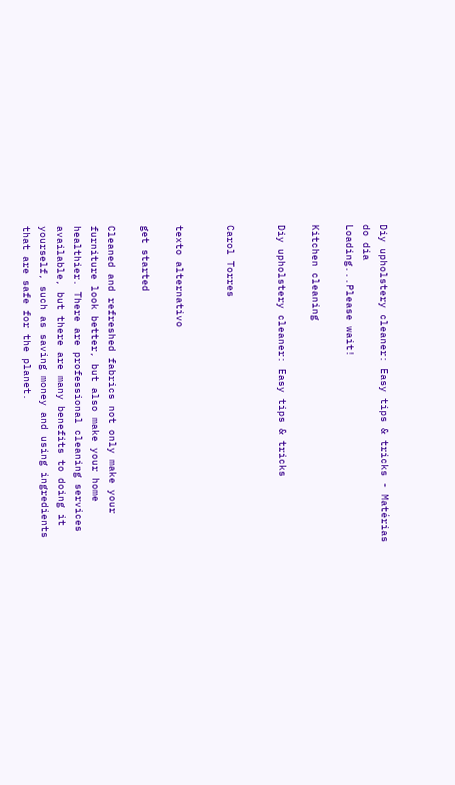Diy upholstery cleaner: Easy tips & tricks - Matérias do dia
Loading...Please wait!

Kitchen cleaning

Diy upholstery cleaner: Easy tips & tricks


Carol Torres


texto alternativo

get started

Cleaned and refreshed fabrics not only make your furniture look better, but also make your home healthier. There are professional cleaning services available, but there are many benefits to doing it yourself, such as saving money and using ingredients that are safe for the planet.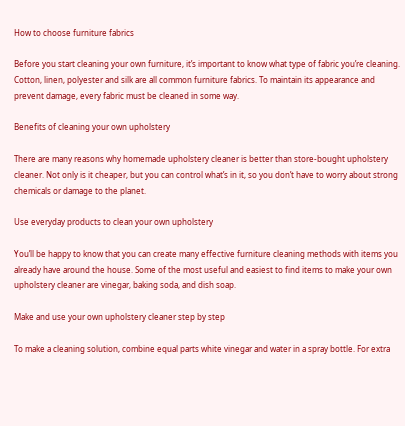How to choose furniture fabrics

Before you start cleaning your own furniture, it’s important to know what type of fabric you’re cleaning. Cotton, linen, polyester and silk are all common furniture fabrics. To maintain its appearance and prevent damage, every fabric must be cleaned in some way.

Benefits of cleaning your own upholstery

There are many reasons why homemade upholstery cleaner is better than store-bought upholstery cleaner. Not only is it cheaper, but you can control what’s in it, so you don’t have to worry about strong chemicals or damage to the planet.

Use everyday products to clean your own upholstery

You’ll be happy to know that you can create many effective furniture cleaning methods with items you already have around the house. Some of the most useful and easiest to find items to make your own upholstery cleaner are vinegar, baking soda, and dish soap.

Make and use your own upholstery cleaner step by step

To make a cleaning solution, combine equal parts white vinegar and water in a spray bottle. For extra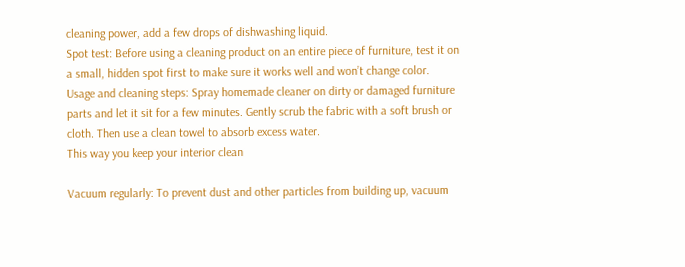cleaning power, add a few drops of dishwashing liquid.
Spot test: Before using a cleaning product on an entire piece of furniture, test it on a small, hidden spot first to make sure it works well and won’t change color.
Usage and cleaning steps: Spray homemade cleaner on dirty or damaged furniture parts and let it sit for a few minutes. Gently scrub the fabric with a soft brush or cloth. Then use a clean towel to absorb excess water.
This way you keep your interior clean

Vacuum regularly: To prevent dust and other particles from building up, vacuum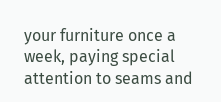your furniture once a week, paying special attention to seams and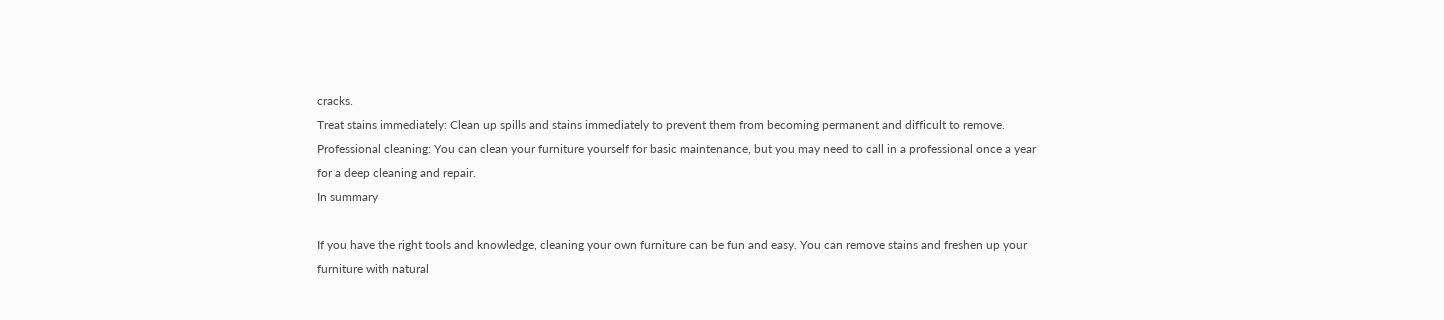cracks.
Treat stains immediately: Clean up spills and stains immediately to prevent them from becoming permanent and difficult to remove.
Professional cleaning: You can clean your furniture yourself for basic maintenance, but you may need to call in a professional once a year for a deep cleaning and repair.
In summary

If you have the right tools and knowledge, cleaning your own furniture can be fun and easy. You can remove stains and freshen up your furniture with natural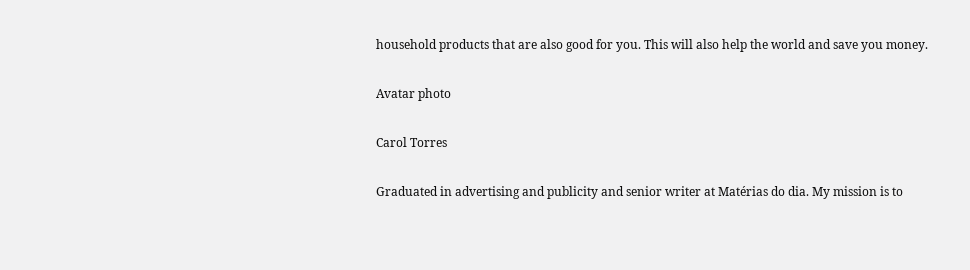household products that are also good for you. This will also help the world and save you money.

Avatar photo

Carol Torres

Graduated in advertising and publicity and senior writer at Matérias do dia. My mission is to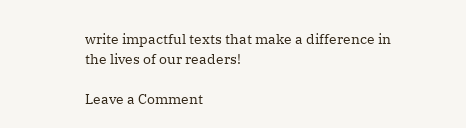write impactful texts that make a difference in the lives of our readers!

Leave a Comment